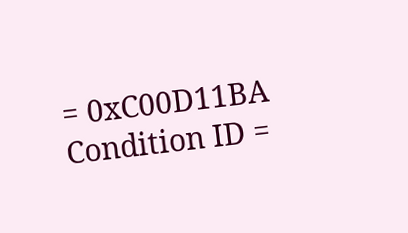= 0xC00D11BA Condition ID =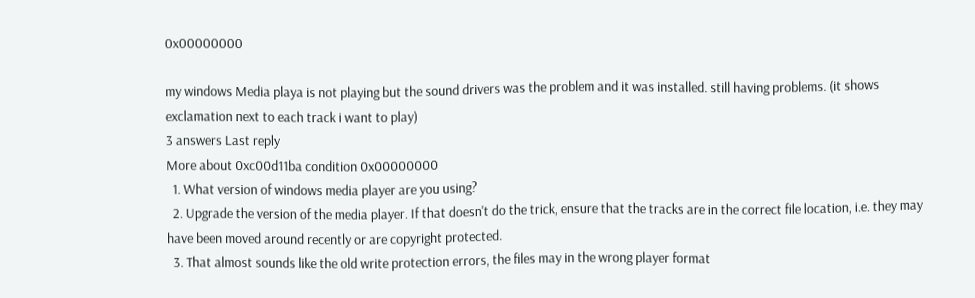0x00000000

my windows Media playa is not playing but the sound drivers was the problem and it was installed. still having problems. (it shows exclamation next to each track i want to play)
3 answers Last reply
More about 0xc00d11ba condition 0x00000000
  1. What version of windows media player are you using?
  2. Upgrade the version of the media player. If that doesn't do the trick, ensure that the tracks are in the correct file location, i.e. they may have been moved around recently or are copyright protected.
  3. That almost sounds like the old write protection errors, the files may in the wrong player format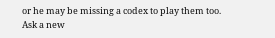or he may be missing a codex to play them too.
Ask a new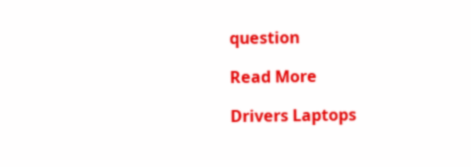question

Read More

Drivers Laptops